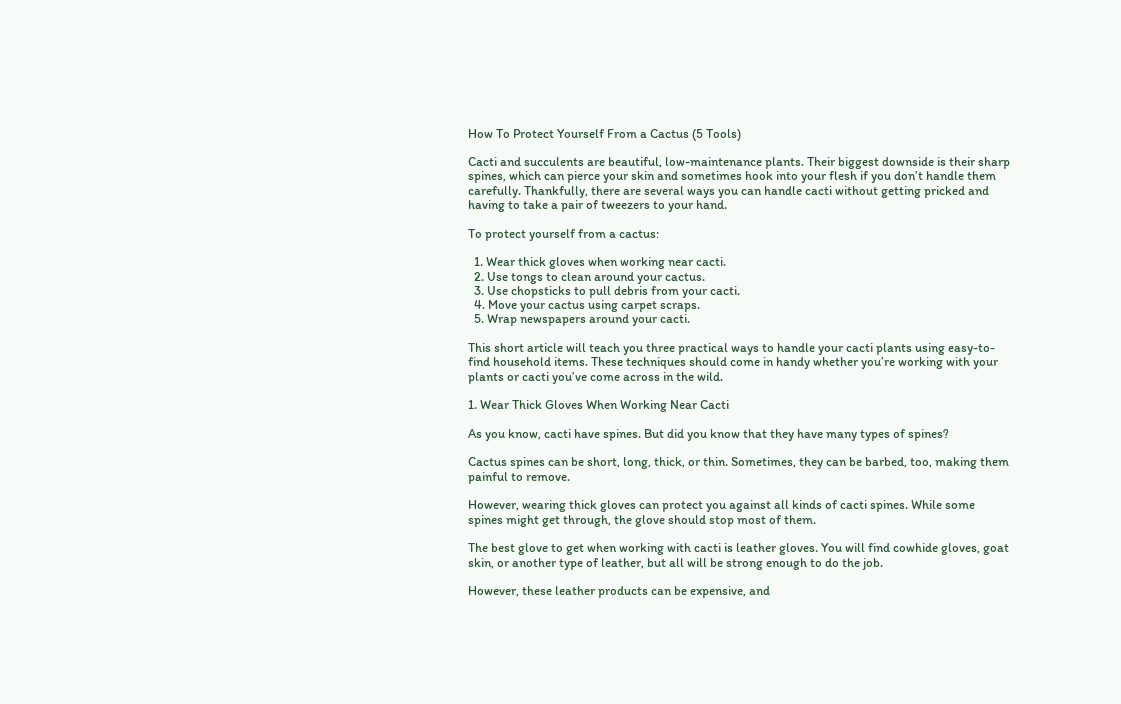How To Protect Yourself From a Cactus (5 Tools)

Cacti and succulents are beautiful, low-maintenance plants. Their biggest downside is their sharp spines, which can pierce your skin and sometimes hook into your flesh if you don’t handle them carefully. Thankfully, there are several ways you can handle cacti without getting pricked and having to take a pair of tweezers to your hand.

To protect yourself from a cactus:

  1. Wear thick gloves when working near cacti.
  2. Use tongs to clean around your cactus.
  3. Use chopsticks to pull debris from your cacti.
  4. Move your cactus using carpet scraps.
  5. Wrap newspapers around your cacti.

This short article will teach you three practical ways to handle your cacti plants using easy-to-find household items. These techniques should come in handy whether you’re working with your plants or cacti you’ve come across in the wild.

1. Wear Thick Gloves When Working Near Cacti

As you know, cacti have spines. But did you know that they have many types of spines?

Cactus spines can be short, long, thick, or thin. Sometimes, they can be barbed, too, making them painful to remove.

However, wearing thick gloves can protect you against all kinds of cacti spines. While some spines might get through, the glove should stop most of them.

The best glove to get when working with cacti is leather gloves. You will find cowhide gloves, goat skin, or another type of leather, but all will be strong enough to do the job.

However, these leather products can be expensive, and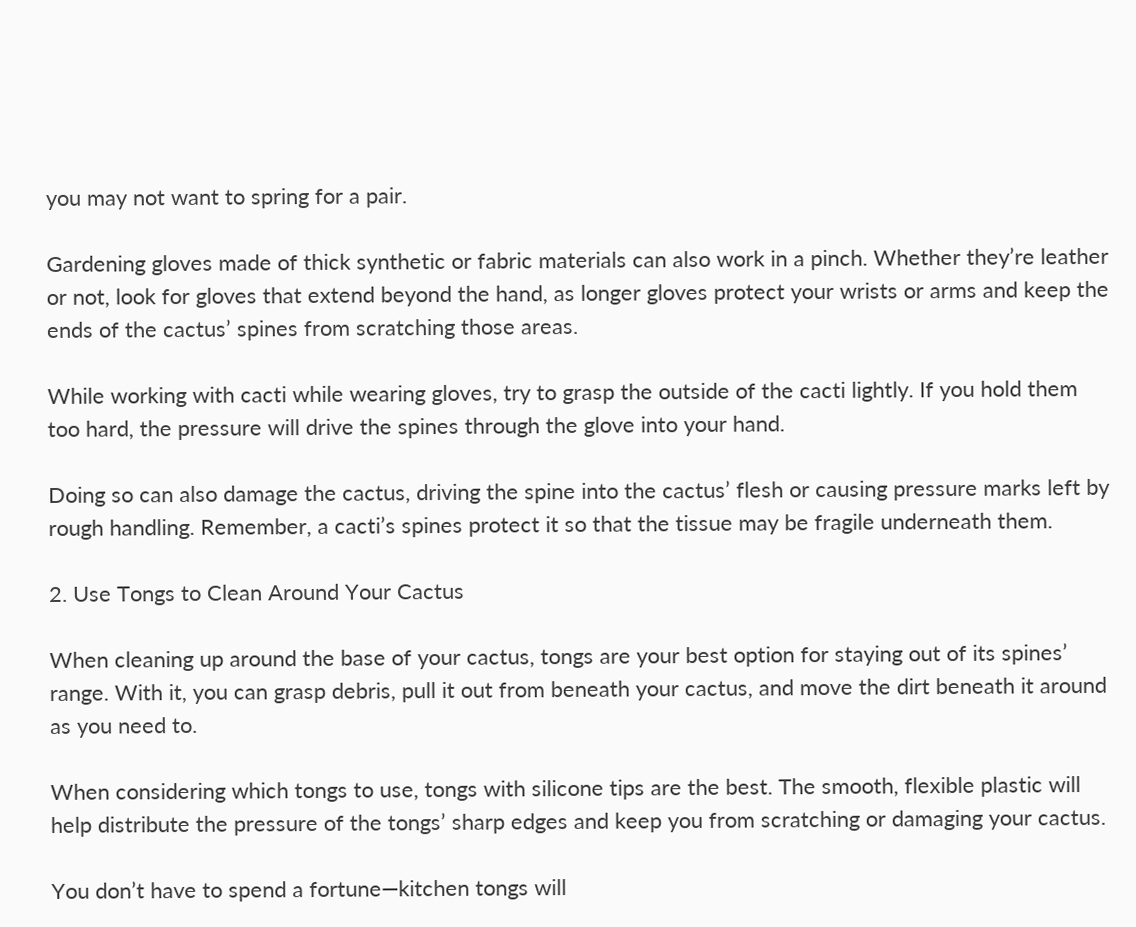you may not want to spring for a pair.

Gardening gloves made of thick synthetic or fabric materials can also work in a pinch. Whether they’re leather or not, look for gloves that extend beyond the hand, as longer gloves protect your wrists or arms and keep the ends of the cactus’ spines from scratching those areas.

While working with cacti while wearing gloves, try to grasp the outside of the cacti lightly. If you hold them too hard, the pressure will drive the spines through the glove into your hand.

Doing so can also damage the cactus, driving the spine into the cactus’ flesh or causing pressure marks left by rough handling. Remember, a cacti’s spines protect it so that the tissue may be fragile underneath them.

2. Use Tongs to Clean Around Your Cactus

When cleaning up around the base of your cactus, tongs are your best option for staying out of its spines’ range. With it, you can grasp debris, pull it out from beneath your cactus, and move the dirt beneath it around as you need to.

When considering which tongs to use, tongs with silicone tips are the best. The smooth, flexible plastic will help distribute the pressure of the tongs’ sharp edges and keep you from scratching or damaging your cactus.

You don’t have to spend a fortune—kitchen tongs will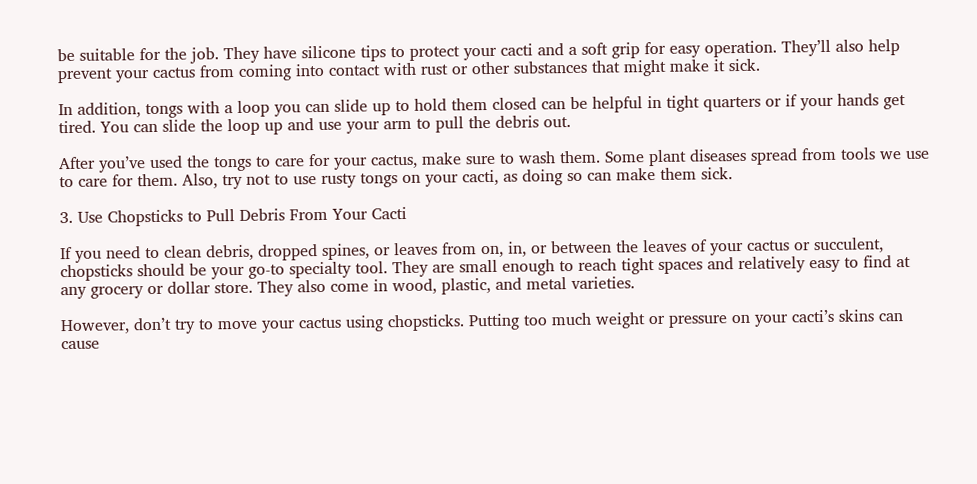be suitable for the job. They have silicone tips to protect your cacti and a soft grip for easy operation. They’ll also help prevent your cactus from coming into contact with rust or other substances that might make it sick.

In addition, tongs with a loop you can slide up to hold them closed can be helpful in tight quarters or if your hands get tired. You can slide the loop up and use your arm to pull the debris out.

After you’ve used the tongs to care for your cactus, make sure to wash them. Some plant diseases spread from tools we use to care for them. Also, try not to use rusty tongs on your cacti, as doing so can make them sick.

3. Use Chopsticks to Pull Debris From Your Cacti

If you need to clean debris, dropped spines, or leaves from on, in, or between the leaves of your cactus or succulent, chopsticks should be your go-to specialty tool. They are small enough to reach tight spaces and relatively easy to find at any grocery or dollar store. They also come in wood, plastic, and metal varieties.

However, don’t try to move your cactus using chopsticks. Putting too much weight or pressure on your cacti’s skins can cause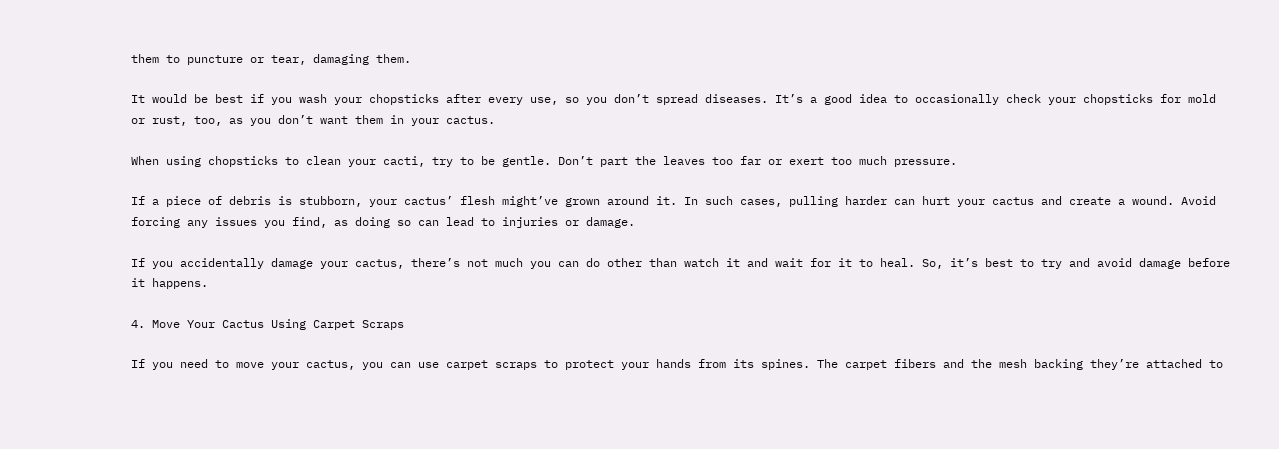them to puncture or tear, damaging them.

It would be best if you wash your chopsticks after every use, so you don’t spread diseases. It’s a good idea to occasionally check your chopsticks for mold or rust, too, as you don’t want them in your cactus.

When using chopsticks to clean your cacti, try to be gentle. Don’t part the leaves too far or exert too much pressure.

If a piece of debris is stubborn, your cactus’ flesh might’ve grown around it. In such cases, pulling harder can hurt your cactus and create a wound. Avoid forcing any issues you find, as doing so can lead to injuries or damage.

If you accidentally damage your cactus, there’s not much you can do other than watch it and wait for it to heal. So, it’s best to try and avoid damage before it happens.

4. Move Your Cactus Using Carpet Scraps

If you need to move your cactus, you can use carpet scraps to protect your hands from its spines. The carpet fibers and the mesh backing they’re attached to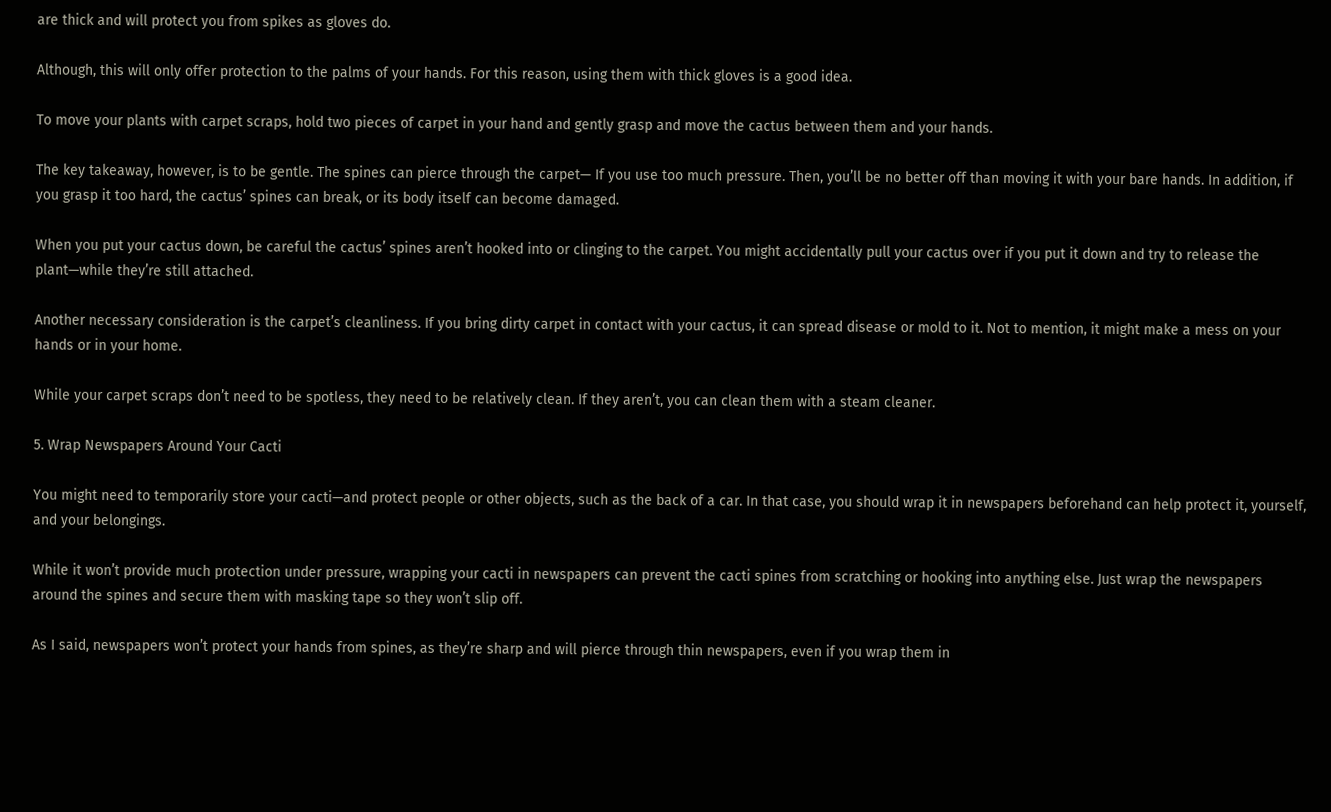are thick and will protect you from spikes as gloves do.

Although, this will only offer protection to the palms of your hands. For this reason, using them with thick gloves is a good idea.

To move your plants with carpet scraps, hold two pieces of carpet in your hand and gently grasp and move the cactus between them and your hands.

The key takeaway, however, is to be gentle. The spines can pierce through the carpet— If you use too much pressure. Then, you’ll be no better off than moving it with your bare hands. In addition, if you grasp it too hard, the cactus’ spines can break, or its body itself can become damaged.

When you put your cactus down, be careful the cactus’ spines aren’t hooked into or clinging to the carpet. You might accidentally pull your cactus over if you put it down and try to release the plant—while they’re still attached.

Another necessary consideration is the carpet’s cleanliness. If you bring dirty carpet in contact with your cactus, it can spread disease or mold to it. Not to mention, it might make a mess on your hands or in your home.

While your carpet scraps don’t need to be spotless, they need to be relatively clean. If they aren’t, you can clean them with a steam cleaner.

5. Wrap Newspapers Around Your Cacti

You might need to temporarily store your cacti—and protect people or other objects, such as the back of a car. In that case, you should wrap it in newspapers beforehand can help protect it, yourself, and your belongings.

While it won’t provide much protection under pressure, wrapping your cacti in newspapers can prevent the cacti spines from scratching or hooking into anything else. Just wrap the newspapers around the spines and secure them with masking tape so they won’t slip off.

As I said, newspapers won’t protect your hands from spines, as they’re sharp and will pierce through thin newspapers, even if you wrap them in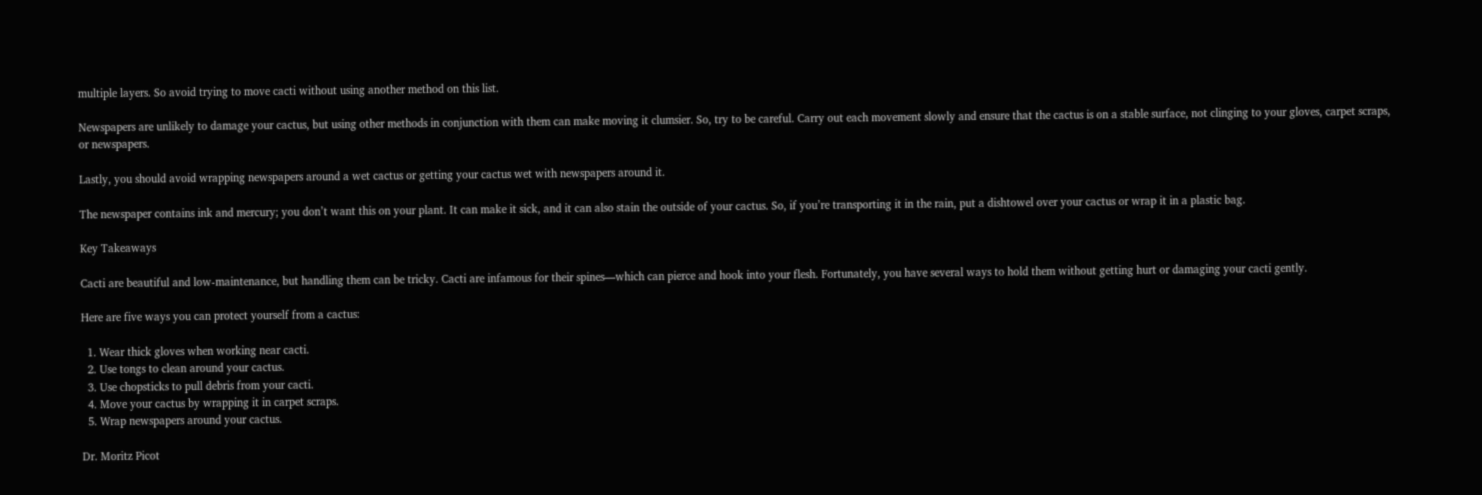multiple layers. So avoid trying to move cacti without using another method on this list.

Newspapers are unlikely to damage your cactus, but using other methods in conjunction with them can make moving it clumsier. So, try to be careful. Carry out each movement slowly and ensure that the cactus is on a stable surface, not clinging to your gloves, carpet scraps, or newspapers.

Lastly, you should avoid wrapping newspapers around a wet cactus or getting your cactus wet with newspapers around it.

The newspaper contains ink and mercury; you don’t want this on your plant. It can make it sick, and it can also stain the outside of your cactus. So, if you’re transporting it in the rain, put a dishtowel over your cactus or wrap it in a plastic bag.

Key Takeaways

Cacti are beautiful and low-maintenance, but handling them can be tricky. Cacti are infamous for their spines—which can pierce and hook into your flesh. Fortunately, you have several ways to hold them without getting hurt or damaging your cacti gently.

Here are five ways you can protect yourself from a cactus:

  1. Wear thick gloves when working near cacti.
  2. Use tongs to clean around your cactus.
  3. Use chopsticks to pull debris from your cacti.
  4. Move your cactus by wrapping it in carpet scraps.
  5. Wrap newspapers around your cactus.

Dr. Moritz Picot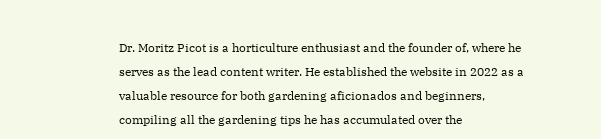Dr. Moritz Picot is a horticulture enthusiast and the founder of, where he serves as the lead content writer. He established the website in 2022 as a valuable resource for both gardening aficionados and beginners, compiling all the gardening tips he has accumulated over the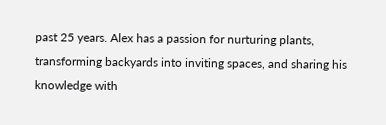past 25 years. Alex has a passion for nurturing plants, transforming backyards into inviting spaces, and sharing his knowledge with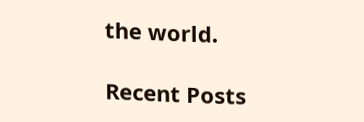the world.

Recent Posts